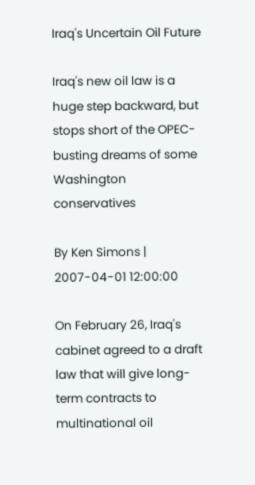Iraq's Uncertain Oil Future

Iraq's new oil law is a huge step backward, but stops short of the OPEC-busting dreams of some Washington conservatives

By Ken Simons | 2007-04-01 12:00:00

On February 26, Iraq's cabinet agreed to a draft law that will give long-term contracts to multinational oil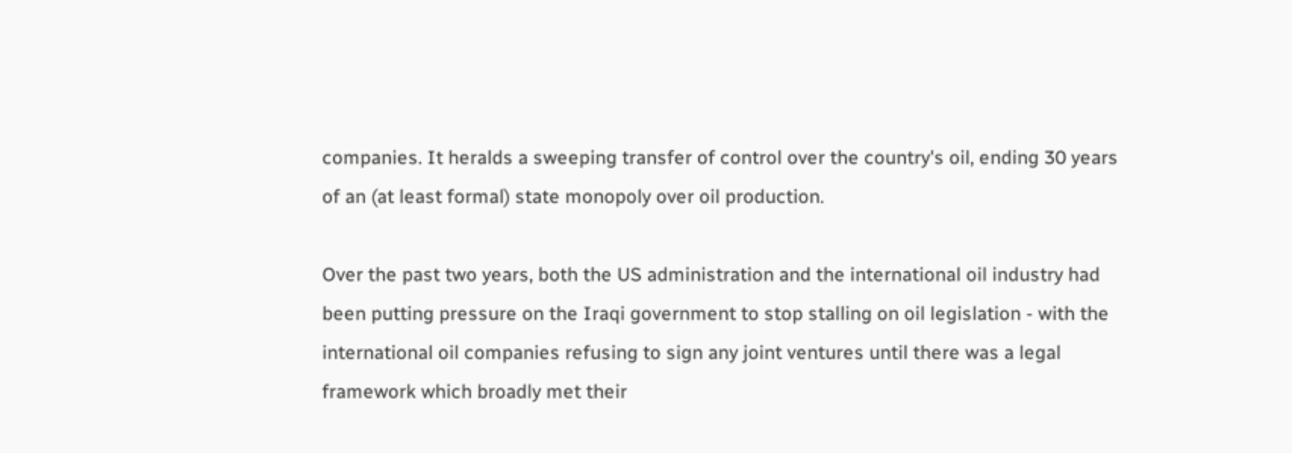companies. It heralds a sweeping transfer of control over the country's oil, ending 30 years of an (at least formal) state monopoly over oil production.

Over the past two years, both the US administration and the international oil industry had been putting pressure on the Iraqi government to stop stalling on oil legislation - with the international oil companies refusing to sign any joint ventures until there was a legal framework which broadly met their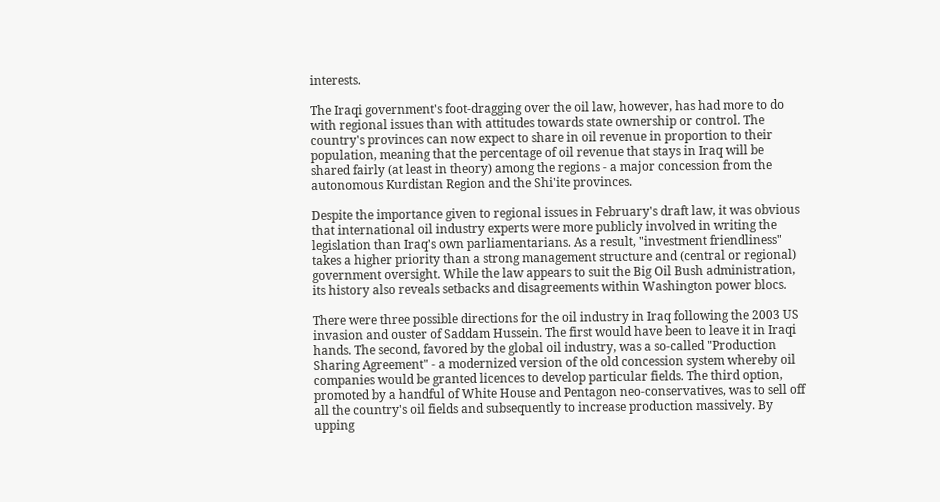interests.

The Iraqi government's foot-dragging over the oil law, however, has had more to do with regional issues than with attitudes towards state ownership or control. The country's provinces can now expect to share in oil revenue in proportion to their population, meaning that the percentage of oil revenue that stays in Iraq will be shared fairly (at least in theory) among the regions - a major concession from the autonomous Kurdistan Region and the Shi'ite provinces.

Despite the importance given to regional issues in February's draft law, it was obvious that international oil industry experts were more publicly involved in writing the legislation than Iraq's own parliamentarians. As a result, "investment friendliness" takes a higher priority than a strong management structure and (central or regional) government oversight. While the law appears to suit the Big Oil Bush administration, its history also reveals setbacks and disagreements within Washington power blocs.

There were three possible directions for the oil industry in Iraq following the 2003 US invasion and ouster of Saddam Hussein. The first would have been to leave it in Iraqi hands. The second, favored by the global oil industry, was a so-called "Production Sharing Agreement" - a modernized version of the old concession system whereby oil companies would be granted licences to develop particular fields. The third option, promoted by a handful of White House and Pentagon neo-conservatives, was to sell off all the country's oil fields and subsequently to increase production massively. By upping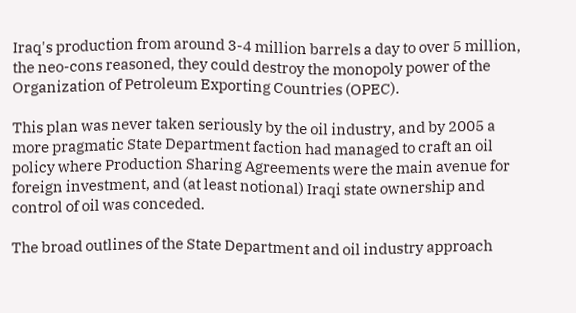Iraq's production from around 3-4 million barrels a day to over 5 million, the neo-cons reasoned, they could destroy the monopoly power of the Organization of Petroleum Exporting Countries (OPEC).

This plan was never taken seriously by the oil industry, and by 2005 a more pragmatic State Department faction had managed to craft an oil policy where Production Sharing Agreements were the main avenue for foreign investment, and (at least notional) Iraqi state ownership and control of oil was conceded.

The broad outlines of the State Department and oil industry approach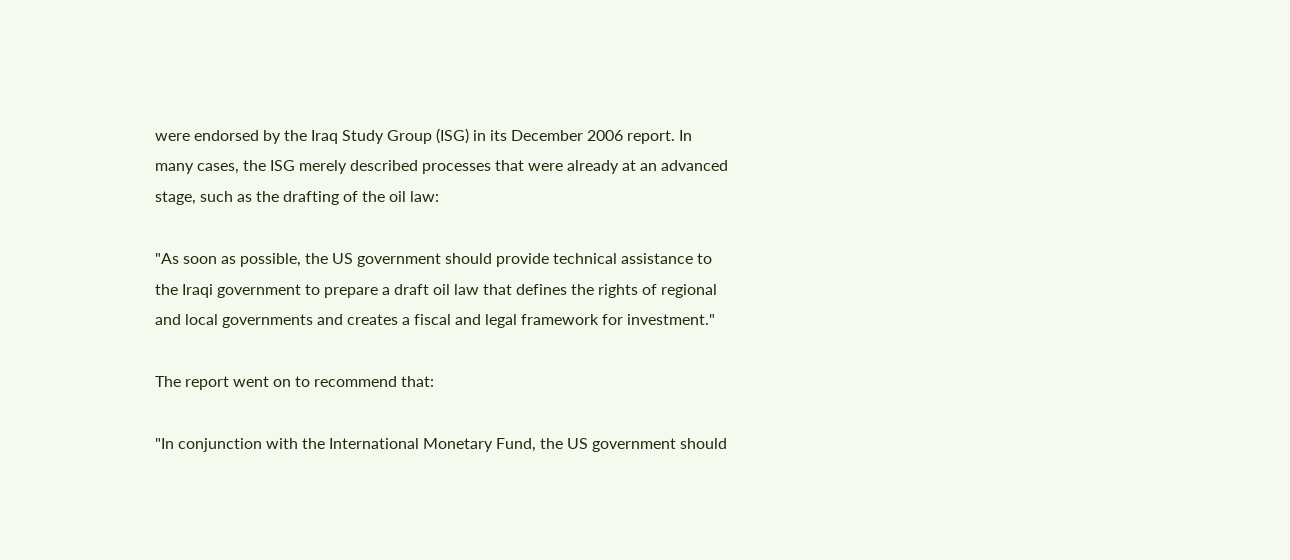were endorsed by the Iraq Study Group (ISG) in its December 2006 report. In many cases, the ISG merely described processes that were already at an advanced stage, such as the drafting of the oil law:

"As soon as possible, the US government should provide technical assistance to the Iraqi government to prepare a draft oil law that defines the rights of regional and local governments and creates a fiscal and legal framework for investment."

The report went on to recommend that:

"In conjunction with the International Monetary Fund, the US government should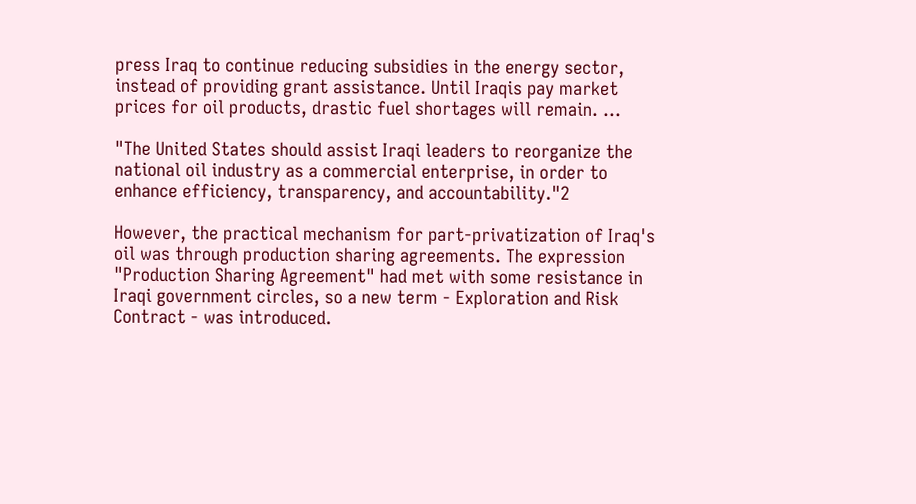press Iraq to continue reducing subsidies in the energy sector, instead of providing grant assistance. Until Iraqis pay market prices for oil products, drastic fuel shortages will remain. ...

"The United States should assist Iraqi leaders to reorganize the national oil industry as a commercial enterprise, in order to enhance efficiency, transparency, and accountability."2

However, the practical mechanism for part-privatization of Iraq's oil was through production sharing agreements. The expression "Production Sharing Agreement" had met with some resistance in Iraqi government circles, so a new term - Exploration and Risk Contract - was introduced.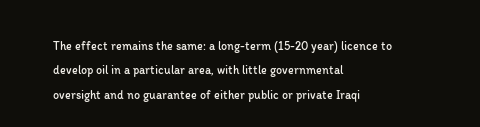The effect remains the same: a long-term (15-20 year) licence to develop oil in a particular area, with little governmental oversight and no guarantee of either public or private Iraqi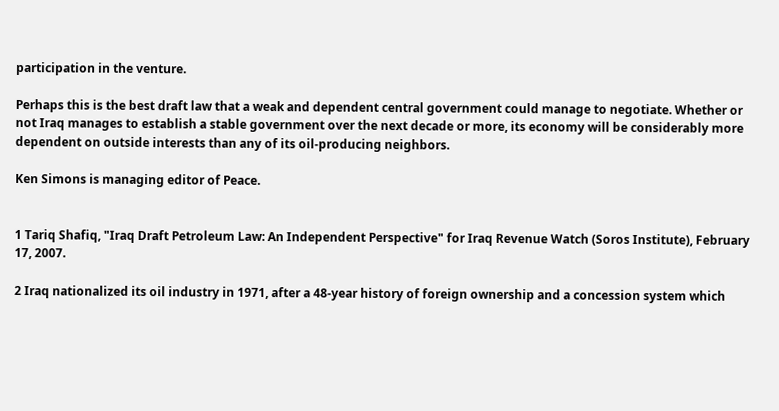participation in the venture.

Perhaps this is the best draft law that a weak and dependent central government could manage to negotiate. Whether or not Iraq manages to establish a stable government over the next decade or more, its economy will be considerably more dependent on outside interests than any of its oil-producing neighbors.

Ken Simons is managing editor of Peace.


1 Tariq Shafiq, "Iraq Draft Petroleum Law: An Independent Perspective" for Iraq Revenue Watch (Soros Institute), February 17, 2007.

2 Iraq nationalized its oil industry in 1971, after a 48-year history of foreign ownership and a concession system which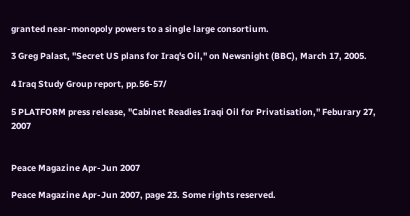granted near-monopoly powers to a single large consortium.

3 Greg Palast, "Secret US plans for Iraq's Oil," on Newsnight (BBC), March 17, 2005.

4 Iraq Study Group report, pp.56-57/

5 PLATFORM press release, "Cabinet Readies Iraqi Oil for Privatisation," Feburary 27, 2007


Peace Magazine Apr-Jun 2007

Peace Magazine Apr-Jun 2007, page 23. Some rights reserved.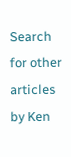Search for other articles by Ken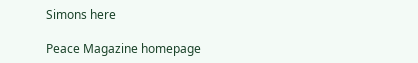Simons here

Peace Magazine homepage